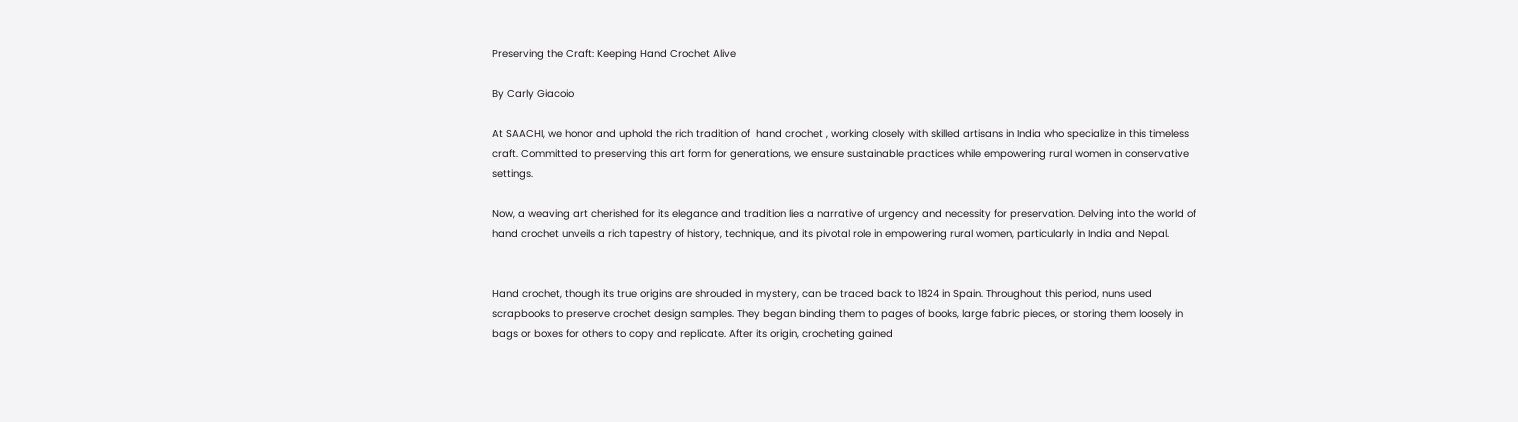Preserving the Craft: Keeping Hand Crochet Alive

By Carly Giacoio

At SAACHI, we honor and uphold the rich tradition of  hand crochet , working closely with skilled artisans in India who specialize in this timeless craft. Committed to preserving this art form for generations, we ensure sustainable practices while empowering rural women in conservative settings.

Now, a weaving art cherished for its elegance and tradition lies a narrative of urgency and necessity for preservation. Delving into the world of hand crochet unveils a rich tapestry of history, technique, and its pivotal role in empowering rural women, particularly in India and Nepal.


Hand crochet, though its true origins are shrouded in mystery, can be traced back to 1824 in Spain. Throughout this period, nuns used scrapbooks to preserve crochet design samples. They began binding them to pages of books, large fabric pieces, or storing them loosely in bags or boxes for others to copy and replicate. After its origin, crocheting gained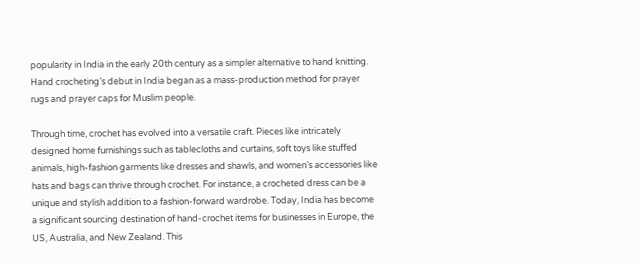popularity in India in the early 20th century as a simpler alternative to hand knitting. Hand crocheting’s debut in India began as a mass-production method for prayer rugs and prayer caps for Muslim people.

Through time, crochet has evolved into a versatile craft. Pieces like intricately designed home furnishings such as tablecloths and curtains, soft toys like stuffed animals, high-fashion garments like dresses and shawls, and women’s accessories like hats and bags can thrive through crochet. For instance, a crocheted dress can be a unique and stylish addition to a fashion-forward wardrobe. Today, India has become a significant sourcing destination of hand-crochet items for businesses in Europe, the US, Australia, and New Zealand. This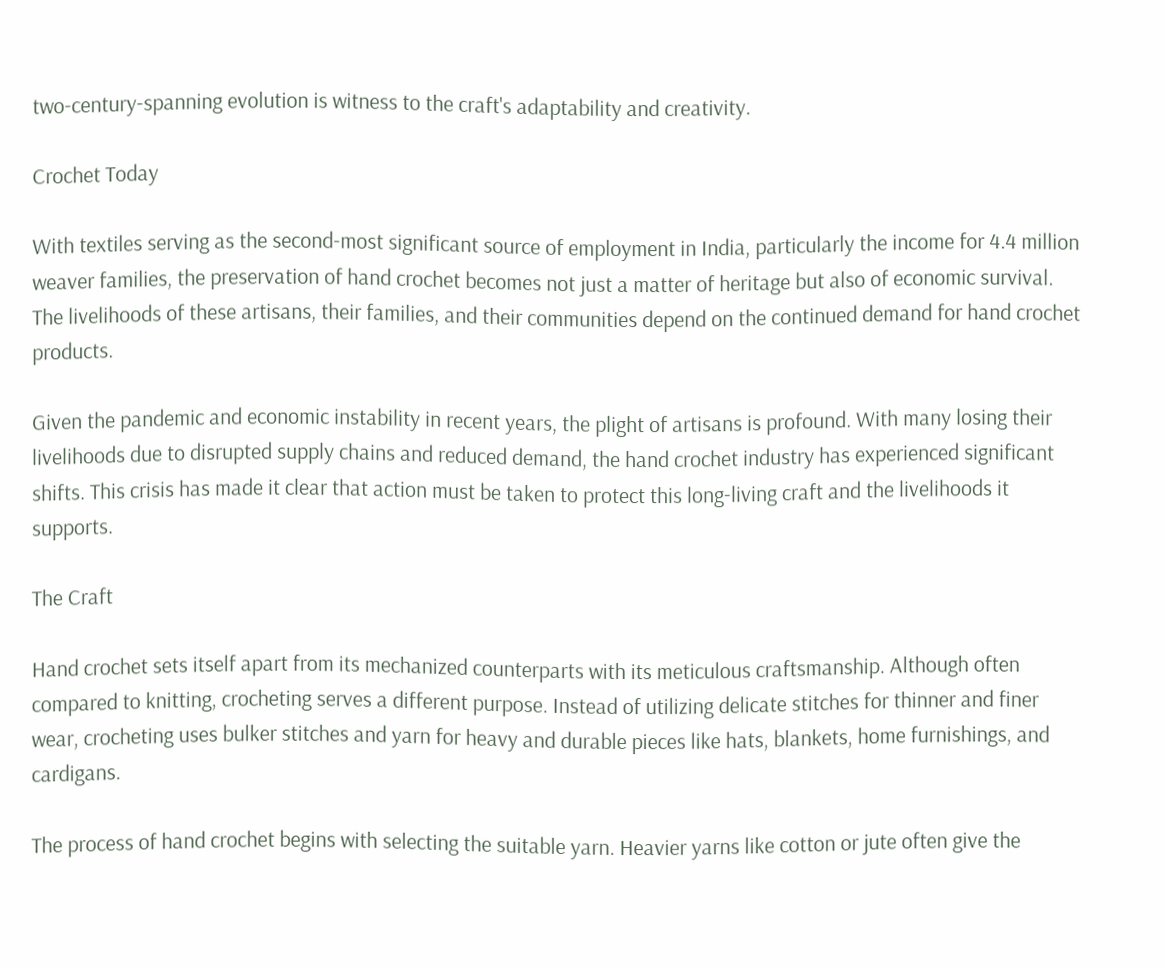two-century-spanning evolution is witness to the craft's adaptability and creativity.

Crochet Today

With textiles serving as the second-most significant source of employment in India, particularly the income for 4.4 million weaver families, the preservation of hand crochet becomes not just a matter of heritage but also of economic survival. The livelihoods of these artisans, their families, and their communities depend on the continued demand for hand crochet products.

Given the pandemic and economic instability in recent years, the plight of artisans is profound. With many losing their livelihoods due to disrupted supply chains and reduced demand, the hand crochet industry has experienced significant shifts. This crisis has made it clear that action must be taken to protect this long-living craft and the livelihoods it supports.

The Craft

Hand crochet sets itself apart from its mechanized counterparts with its meticulous craftsmanship. Although often compared to knitting, crocheting serves a different purpose. Instead of utilizing delicate stitches for thinner and finer wear, crocheting uses bulker stitches and yarn for heavy and durable pieces like hats, blankets, home furnishings, and cardigans.

The process of hand crochet begins with selecting the suitable yarn. Heavier yarns like cotton or jute often give the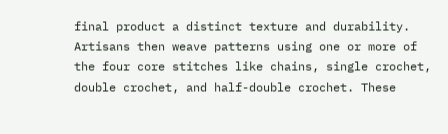final product a distinct texture and durability. Artisans then weave patterns using one or more of the four core stitches like chains, single crochet, double crochet, and half-double crochet. These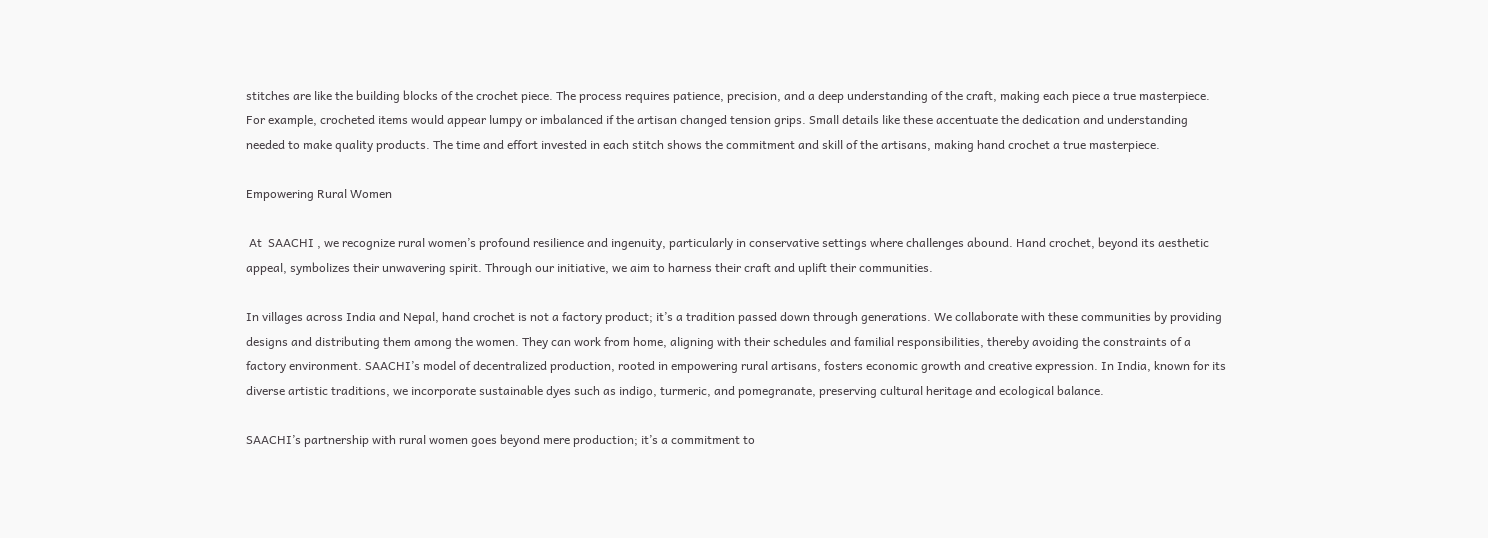stitches are like the building blocks of the crochet piece. The process requires patience, precision, and a deep understanding of the craft, making each piece a true masterpiece. For example, crocheted items would appear lumpy or imbalanced if the artisan changed tension grips. Small details like these accentuate the dedication and understanding needed to make quality products. The time and effort invested in each stitch shows the commitment and skill of the artisans, making hand crochet a true masterpiece.

Empowering Rural Women

 At  SAACHI , we recognize rural women’s profound resilience and ingenuity, particularly in conservative settings where challenges abound. Hand crochet, beyond its aesthetic appeal, symbolizes their unwavering spirit. Through our initiative, we aim to harness their craft and uplift their communities.

In villages across India and Nepal, hand crochet is not a factory product; it’s a tradition passed down through generations. We collaborate with these communities by providing designs and distributing them among the women. They can work from home, aligning with their schedules and familial responsibilities, thereby avoiding the constraints of a factory environment. SAACHI’s model of decentralized production, rooted in empowering rural artisans, fosters economic growth and creative expression. In India, known for its diverse artistic traditions, we incorporate sustainable dyes such as indigo, turmeric, and pomegranate, preserving cultural heritage and ecological balance.

SAACHI’s partnership with rural women goes beyond mere production; it’s a commitment to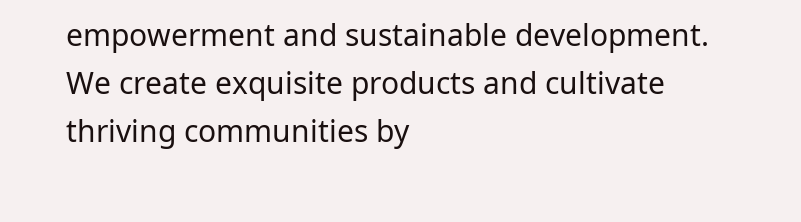empowerment and sustainable development. We create exquisite products and cultivate thriving communities by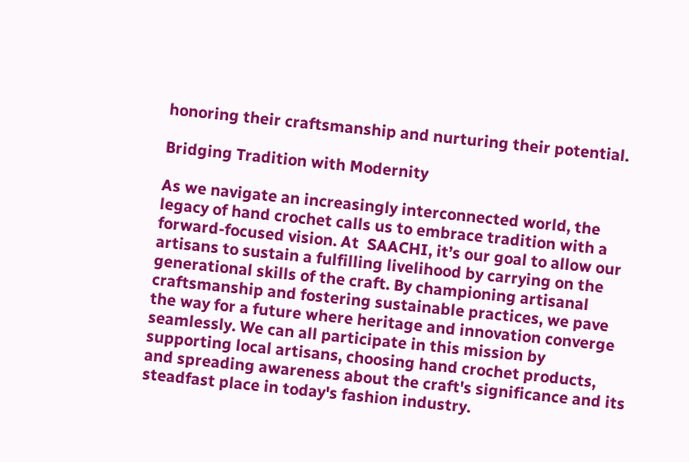honoring their craftsmanship and nurturing their potential.

Bridging Tradition with Modernity

As we navigate an increasingly interconnected world, the legacy of hand crochet calls us to embrace tradition with a forward-focused vision. At  SAACHI, it’s our goal to allow our artisans to sustain a fulfilling livelihood by carrying on the generational skills of the craft. By championing artisanal craftsmanship and fostering sustainable practices, we pave the way for a future where heritage and innovation converge seamlessly. We can all participate in this mission by supporting local artisans, choosing hand crochet products, and spreading awareness about the craft's significance and its steadfast place in today's fashion industry.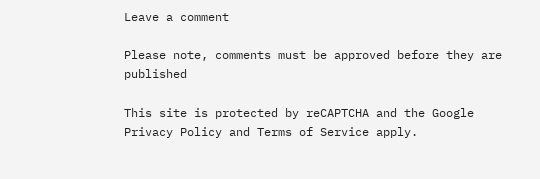Leave a comment

Please note, comments must be approved before they are published

This site is protected by reCAPTCHA and the Google Privacy Policy and Terms of Service apply.